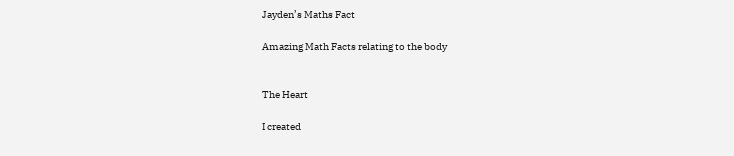Jayden’s Maths Fact

Amazing Math Facts relating to the body


The Heart

I created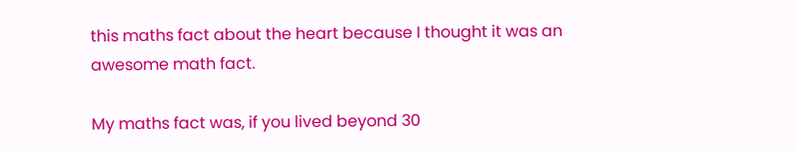this maths fact about the heart because I thought it was an awesome math fact.

My maths fact was, if you lived beyond 30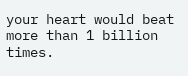your heart would beat more than 1 billion times.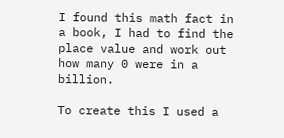I found this math fact in a book, I had to find the place value and work out how many 0 were in a billion.

To create this I used a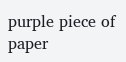purple piece of paper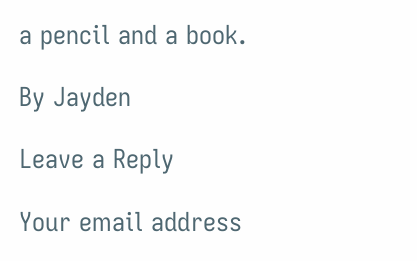a pencil and a book.

By Jayden

Leave a Reply

Your email address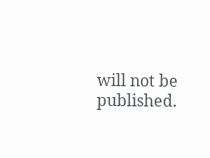will not be published.